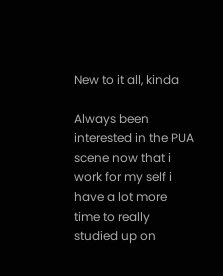New to it all, kinda

Always been interested in the PUA scene now that i work for my self i have a lot more time to really studied up on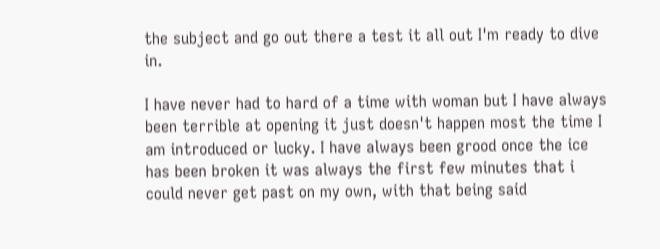the subject and go out there a test it all out I'm ready to dive in.

I have never had to hard of a time with woman but I have always been terrible at opening it just doesn't happen most the time I am introduced or lucky. I have always been grood once the ice has been broken it was always the first few minutes that i could never get past on my own, with that being said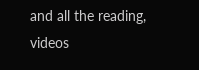and all the reading, videos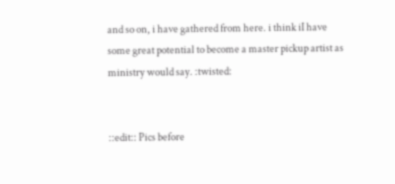and so on, i have gathered from here. i think iI have some great potential to become a master pickup artist as ministry would say. :twisted:


::edit:: Pics before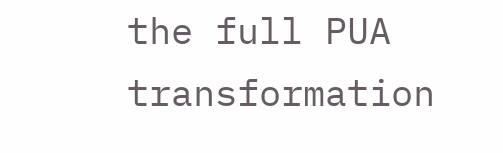the full PUA transformation